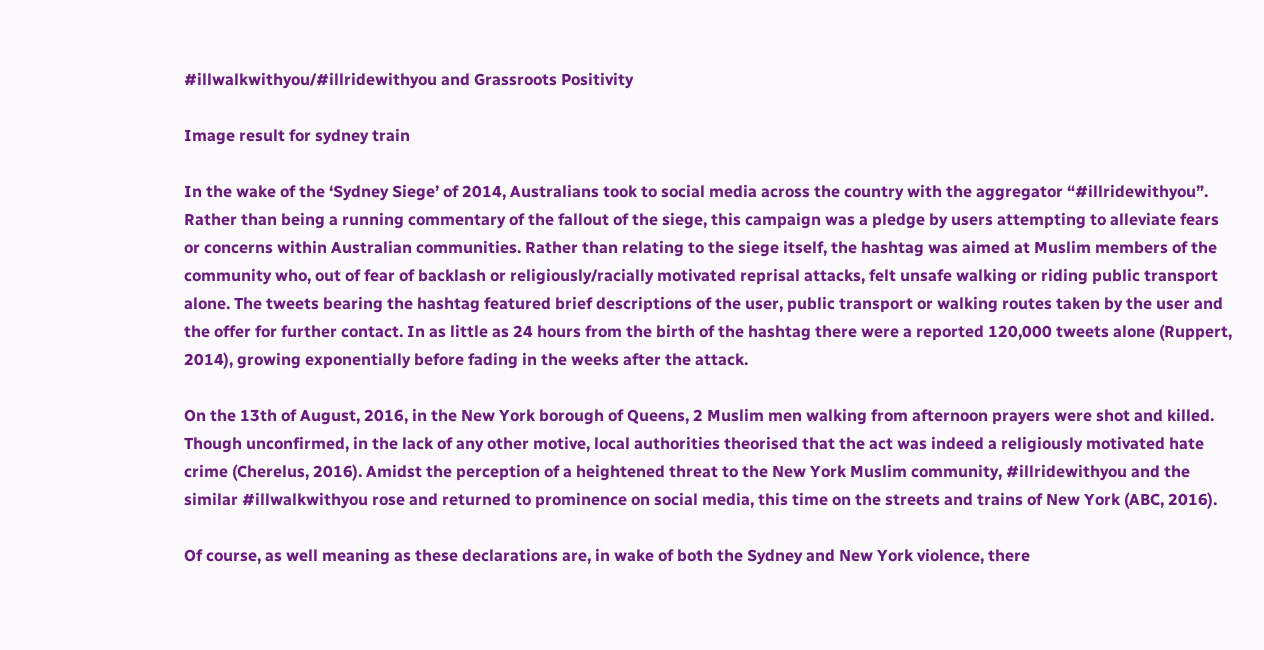#illwalkwithyou/#illridewithyou and Grassroots Positivity

Image result for sydney train

In the wake of the ‘Sydney Siege’ of 2014, Australians took to social media across the country with the aggregator “#illridewithyou”. Rather than being a running commentary of the fallout of the siege, this campaign was a pledge by users attempting to alleviate fears or concerns within Australian communities. Rather than relating to the siege itself, the hashtag was aimed at Muslim members of the community who, out of fear of backlash or religiously/racially motivated reprisal attacks, felt unsafe walking or riding public transport alone. The tweets bearing the hashtag featured brief descriptions of the user, public transport or walking routes taken by the user and the offer for further contact. In as little as 24 hours from the birth of the hashtag there were a reported 120,000 tweets alone (Ruppert, 2014), growing exponentially before fading in the weeks after the attack.

On the 13th of August, 2016, in the New York borough of Queens, 2 Muslim men walking from afternoon prayers were shot and killed. Though unconfirmed, in the lack of any other motive, local authorities theorised that the act was indeed a religiously motivated hate crime (Cherelus, 2016). Amidst the perception of a heightened threat to the New York Muslim community, #illridewithyou and the similar #illwalkwithyou rose and returned to prominence on social media, this time on the streets and trains of New York (ABC, 2016).

Of course, as well meaning as these declarations are, in wake of both the Sydney and New York violence, there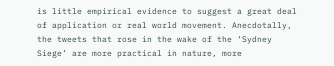is little empirical evidence to suggest a great deal of application or real world movement. Anecdotally, the tweets that rose in the wake of the ‘Sydney Siege’ are more practical in nature, more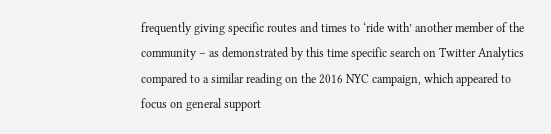frequently giving specific routes and times to ‘ride with’ another member of the community – as demonstrated by this time specific search on Twitter Analytics compared to a similar reading on the 2016 NYC campaign, which appeared to focus on general support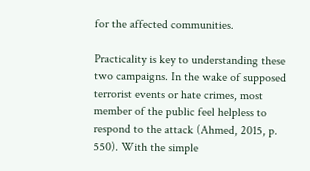for the affected communities.

Practicality is key to understanding these two campaigns. In the wake of supposed terrorist events or hate crimes, most member of the public feel helpless to respond to the attack (Ahmed, 2015, p. 550). With the simple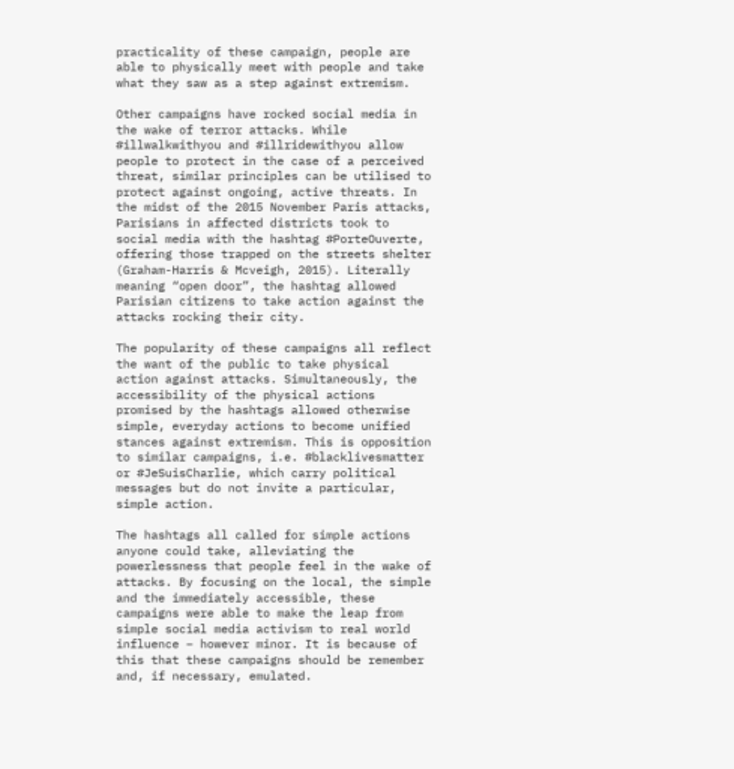practicality of these campaign, people are able to physically meet with people and take what they saw as a step against extremism.

Other campaigns have rocked social media in the wake of terror attacks. While #illwalkwithyou and #illridewithyou allow people to protect in the case of a perceived threat, similar principles can be utilised to protect against ongoing, active threats. In the midst of the 2015 November Paris attacks, Parisians in affected districts took to social media with the hashtag #PorteOuverte, offering those trapped on the streets shelter (Graham-Harris & Mcveigh, 2015). Literally meaning “open door”, the hashtag allowed Parisian citizens to take action against the attacks rocking their city.

The popularity of these campaigns all reflect the want of the public to take physical action against attacks. Simultaneously, the accessibility of the physical actions promised by the hashtags allowed otherwise simple, everyday actions to become unified stances against extremism. This is opposition to similar campaigns, i.e. #blacklivesmatter or #JeSuisCharlie, which carry political messages but do not invite a particular, simple action.

The hashtags all called for simple actions anyone could take, alleviating the powerlessness that people feel in the wake of attacks. By focusing on the local, the simple and the immediately accessible, these campaigns were able to make the leap from simple social media activism to real world influence – however minor. It is because of this that these campaigns should be remember and, if necessary, emulated.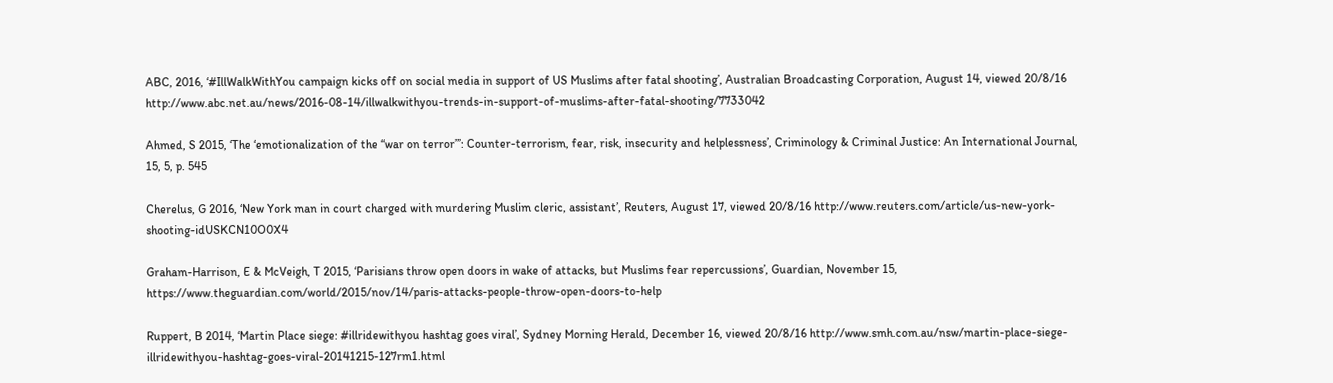ABC, 2016, ‘#IllWalkWithYou campaign kicks off on social media in support of US Muslims after fatal shooting’, Australian Broadcasting Corporation, August 14, viewed 20/8/16 http://www.abc.net.au/news/2016-08-14/illwalkwithyou-trends-in-support-of-muslims-after-fatal-shooting/7733042

Ahmed, S 2015, ‘The ‘emotionalization of the “war on terror”’: Counter-terrorism, fear, risk, insecurity and helplessness’, Criminology & Criminal Justice: An International Journal, 15, 5, p. 545

Cherelus, G 2016, ‘New York man in court charged with murdering Muslim cleric, assistant’, Reuters, August 17, viewed 20/8/16 http://www.reuters.com/article/us-new-york-shooting-idUSKCN10O0X4

Graham-Harrison, E & McVeigh, T 2015, ‘Parisians throw open doors in wake of attacks, but Muslims fear repercussions’, Guardian, November 15, https://www.theguardian.com/world/2015/nov/14/paris-attacks-people-throw-open-doors-to-help

Ruppert, B 2014, ‘Martin Place siege: #illridewithyou hashtag goes viral’, Sydney Morning Herald, December 16, viewed 20/8/16 http://www.smh.com.au/nsw/martin-place-siege-illridewithyou-hashtag-goes-viral-20141215-127rm1.html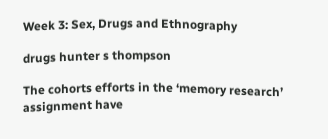Week 3: Sex, Drugs and Ethnography

drugs hunter s thompson

The cohorts efforts in the ‘memory research’ assignment have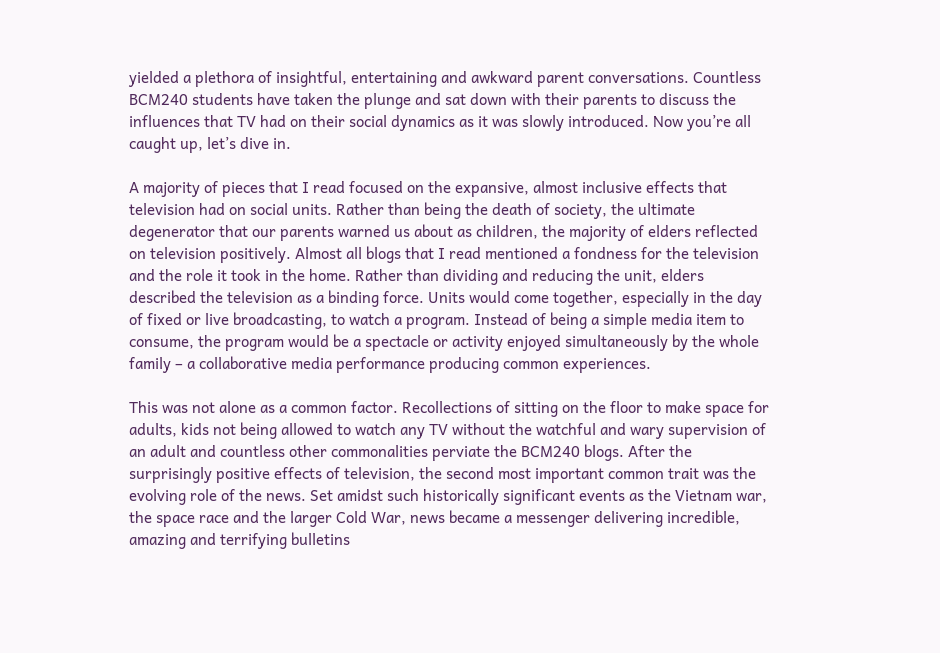yielded a plethora of insightful, entertaining and awkward parent conversations. Countless BCM240 students have taken the plunge and sat down with their parents to discuss the influences that TV had on their social dynamics as it was slowly introduced. Now you’re all caught up, let’s dive in.

A majority of pieces that I read focused on the expansive, almost inclusive effects that television had on social units. Rather than being the death of society, the ultimate degenerator that our parents warned us about as children, the majority of elders reflected on television positively. Almost all blogs that I read mentioned a fondness for the television and the role it took in the home. Rather than dividing and reducing the unit, elders described the television as a binding force. Units would come together, especially in the day of fixed or live broadcasting, to watch a program. Instead of being a simple media item to consume, the program would be a spectacle or activity enjoyed simultaneously by the whole family – a collaborative media performance producing common experiences.

This was not alone as a common factor. Recollections of sitting on the floor to make space for adults, kids not being allowed to watch any TV without the watchful and wary supervision of an adult and countless other commonalities perviate the BCM240 blogs. After the surprisingly positive effects of television, the second most important common trait was the evolving role of the news. Set amidst such historically significant events as the Vietnam war, the space race and the larger Cold War, news became a messenger delivering incredible, amazing and terrifying bulletins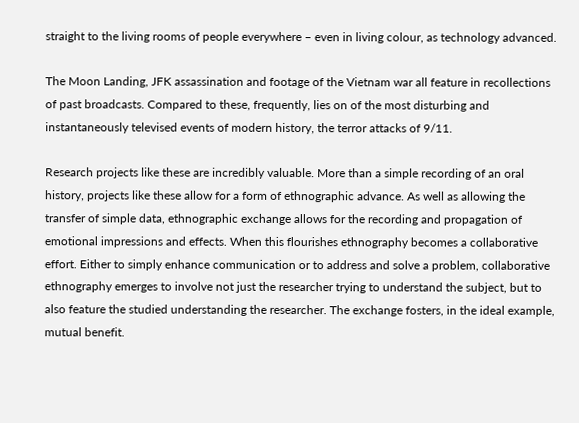straight to the living rooms of people everywhere – even in living colour, as technology advanced.

The Moon Landing, JFK assassination and footage of the Vietnam war all feature in recollections of past broadcasts. Compared to these, frequently, lies on of the most disturbing and instantaneously televised events of modern history, the terror attacks of 9/11.

Research projects like these are incredibly valuable. More than a simple recording of an oral history, projects like these allow for a form of ethnographic advance. As well as allowing the transfer of simple data, ethnographic exchange allows for the recording and propagation of emotional impressions and effects. When this flourishes ethnography becomes a collaborative effort. Either to simply enhance communication or to address and solve a problem, collaborative ethnography emerges to involve not just the researcher trying to understand the subject, but to also feature the studied understanding the researcher. The exchange fosters, in the ideal example, mutual benefit.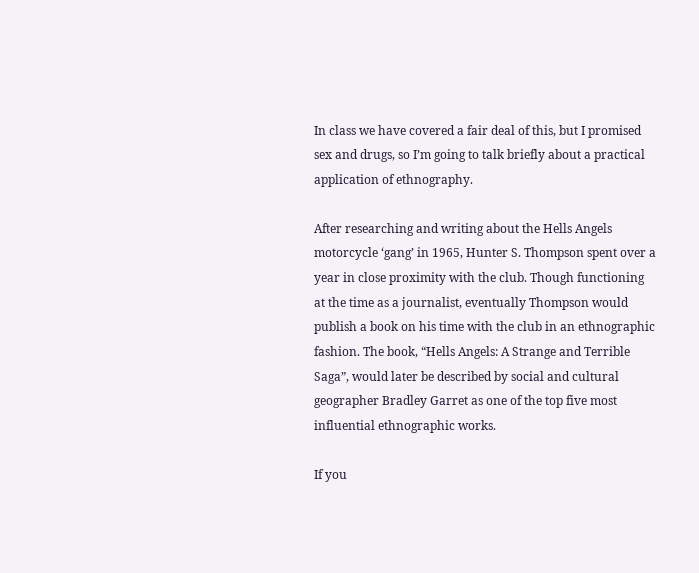In class we have covered a fair deal of this, but I promised sex and drugs, so I’m going to talk briefly about a practical application of ethnography.

After researching and writing about the Hells Angels motorcycle ‘gang’ in 1965, Hunter S. Thompson spent over a year in close proximity with the club. Though functioning at the time as a journalist, eventually Thompson would publish a book on his time with the club in an ethnographic fashion. The book, “Hells Angels: A Strange and Terrible Saga”, would later be described by social and cultural geographer Bradley Garret as one of the top five most influential ethnographic works.

If you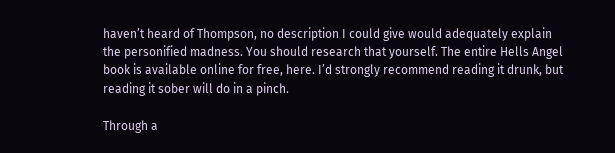haven’t heard of Thompson, no description I could give would adequately explain the personified madness. You should research that yourself. The entire Hells Angel book is available online for free, here. I’d strongly recommend reading it drunk, but reading it sober will do in a pinch.

Through a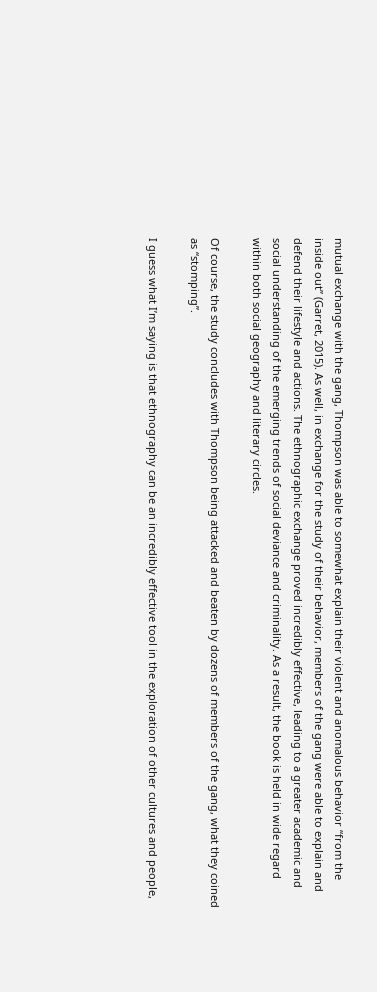mutual exchange with the gang, Thompson was able to somewhat explain their violent and anomalous behavior “from the inside out” (Garret, 2015). As well, in exchange for the study of their behavior, members of the gang were able to explain and defend their lifestyle and actions. The ethnographic exchange proved incredibly effective, leading to a greater academic and social understanding of the emerging trends of social deviance and criminality. As a result, the book is held in wide regard within both social geography and literary circles.

Of course, the study concludes with Thompson being attacked and beaten by dozens of members of the gang, what they coined as “stomping”.

I guess what I’m saying is that ethnography can be an incredibly effective tool in the exploration of other cultures and people,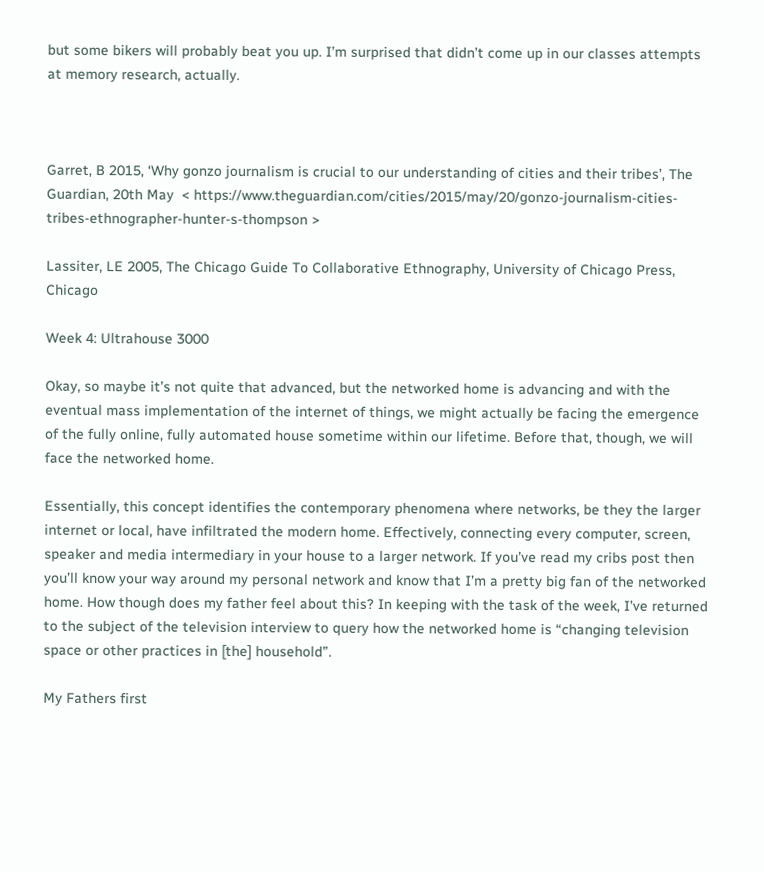but some bikers will probably beat you up. I’m surprised that didn’t come up in our classes attempts at memory research, actually.



Garret, B 2015, ‘Why gonzo journalism is crucial to our understanding of cities and their tribes’, The Guardian, 20th May  < https://www.theguardian.com/cities/2015/may/20/gonzo-journalism-cities-tribes-ethnographer-hunter-s-thompson >

Lassiter, LE 2005, The Chicago Guide To Collaborative Ethnography, University of Chicago Press, Chicago

Week 4: Ultrahouse 3000

Okay, so maybe it’s not quite that advanced, but the networked home is advancing and with the eventual mass implementation of the internet of things, we might actually be facing the emergence of the fully online, fully automated house sometime within our lifetime. Before that, though, we will face the networked home.

Essentially, this concept identifies the contemporary phenomena where networks, be they the larger internet or local, have infiltrated the modern home. Effectively, connecting every computer, screen, speaker and media intermediary in your house to a larger network. If you’ve read my cribs post then you’ll know your way around my personal network and know that I’m a pretty big fan of the networked home. How though does my father feel about this? In keeping with the task of the week, I’ve returned to the subject of the television interview to query how the networked home is “changing television space or other practices in [the] household”.

My Fathers first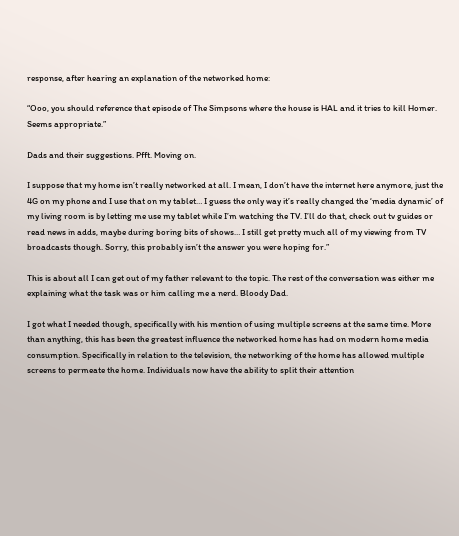response, after hearing an explanation of the networked home:

“Ooo, you should reference that episode of The Simpsons where the house is HAL and it tries to kill Homer. Seems appropriate.”

Dads and their suggestions. Pfft. Moving on.

I suppose that my home isn’t really networked at all. I mean, I don’t have the internet here anymore, just the 4G on my phone and I use that on my tablet… I guess the only way it’s really changed the ‘media dynamic’ of my living room is by letting me use my tablet while I’m watching the TV. I’ll do that, check out tv guides or read news in adds, maybe during boring bits of shows… I still get pretty much all of my viewing from TV broadcasts though. Sorry, this probably isn’t the answer you were hoping for.”

This is about all I can get out of my father relevant to the topic. The rest of the conversation was either me explaining what the task was or him calling me a nerd. Bloody Dad.

I got what I needed though, specifically with his mention of using multiple screens at the same time. More than anything, this has been the greatest influence the networked home has had on modern home media consumption. Specifically in relation to the television, the networking of the home has allowed multiple screens to permeate the home. Individuals now have the ability to split their attention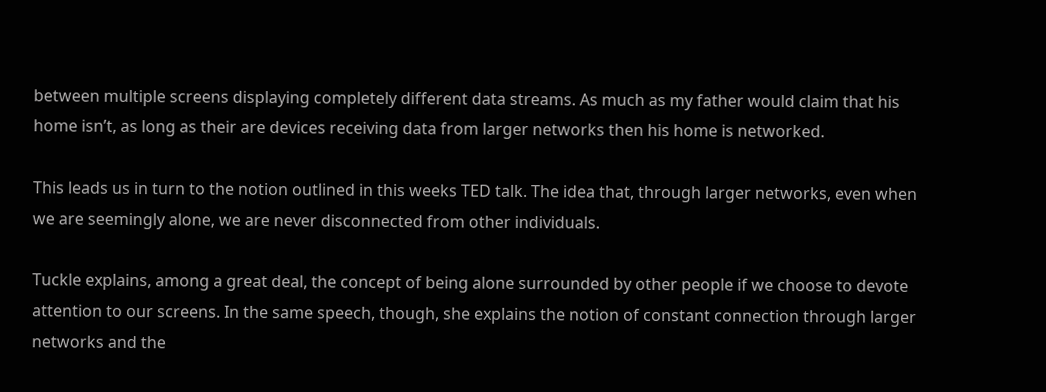between multiple screens displaying completely different data streams. As much as my father would claim that his home isn’t, as long as their are devices receiving data from larger networks then his home is networked.

This leads us in turn to the notion outlined in this weeks TED talk. The idea that, through larger networks, even when we are seemingly alone, we are never disconnected from other individuals.

Tuckle explains, among a great deal, the concept of being alone surrounded by other people if we choose to devote attention to our screens. In the same speech, though, she explains the notion of constant connection through larger networks and the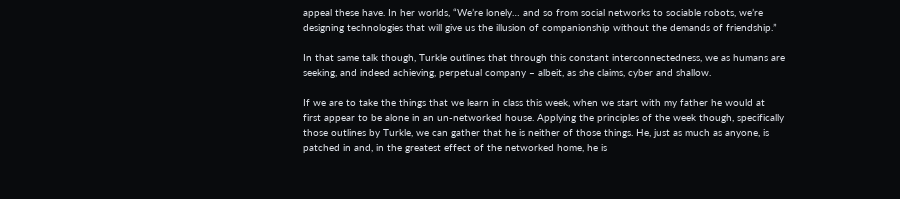appeal these have. In her worlds, “We’re lonely… and so from social networks to sociable robots, we’re designing technologies that will give us the illusion of companionship without the demands of friendship.”

In that same talk though, Turkle outlines that through this constant interconnectedness, we as humans are seeking, and indeed achieving, perpetual company – albeit, as she claims, cyber and shallow.

If we are to take the things that we learn in class this week, when we start with my father he would at first appear to be alone in an un-networked house. Applying the principles of the week though, specifically those outlines by Turkle, we can gather that he is neither of those things. He, just as much as anyone, is patched in and, in the greatest effect of the networked home, he is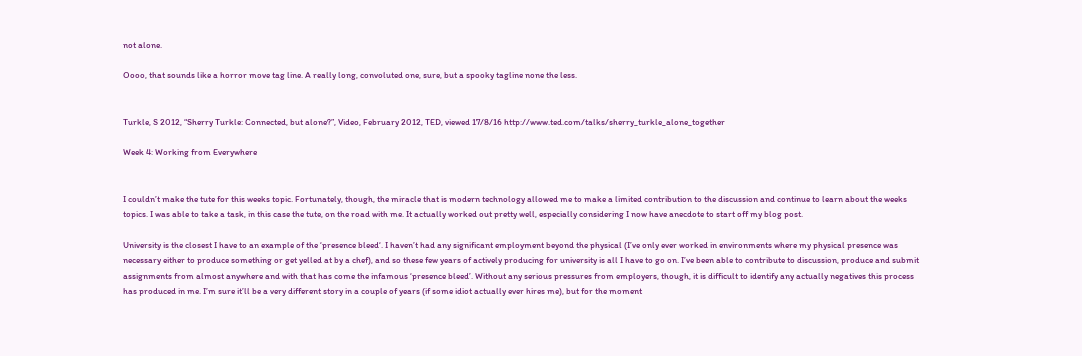not alone.

Oooo, that sounds like a horror move tag line. A really long, convoluted one, sure, but a spooky tagline none the less.


Turkle, S 2012, “Sherry Turkle: Connected, but alone?”, Video, February 2012, TED, viewed 17/8/16 http://www.ted.com/talks/sherry_turkle_alone_together

Week 4: Working from Everywhere


I couldn’t make the tute for this weeks topic. Fortunately, though, the miracle that is modern technology allowed me to make a limited contribution to the discussion and continue to learn about the weeks topics. I was able to take a task, in this case the tute, on the road with me. It actually worked out pretty well, especially considering I now have anecdote to start off my blog post.

University is the closest I have to an example of the ‘presence bleed‘. I haven’t had any significant employment beyond the physical (I’ve only ever worked in environments where my physical presence was necessary either to produce something or get yelled at by a chef), and so these few years of actively producing for university is all I have to go on. I’ve been able to contribute to discussion, produce and submit assignments from almost anywhere and with that has come the infamous ‘presence bleed’. Without any serious pressures from employers, though, it is difficult to identify any actually negatives this process has produced in me. I’m sure it’ll be a very different story in a couple of years (if some idiot actually ever hires me), but for the moment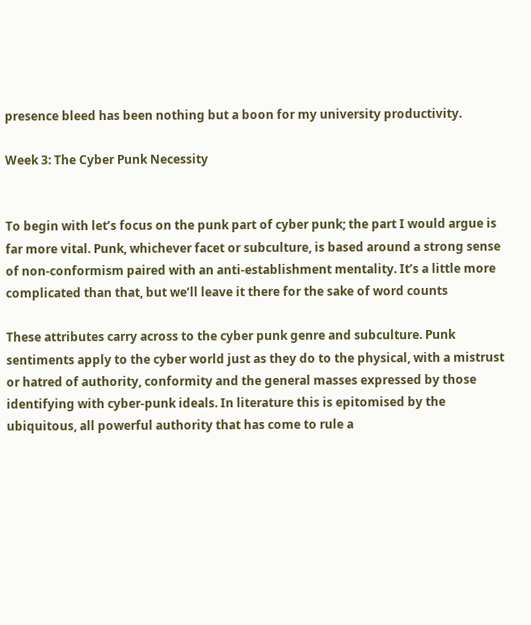presence bleed has been nothing but a boon for my university productivity.

Week 3: The Cyber Punk Necessity


To begin with let’s focus on the punk part of cyber punk; the part I would argue is far more vital. Punk, whichever facet or subculture, is based around a strong sense of non-conformism paired with an anti-establishment mentality. It’s a little more complicated than that, but we’ll leave it there for the sake of word counts

These attributes carry across to the cyber punk genre and subculture. Punk sentiments apply to the cyber world just as they do to the physical, with a mistrust or hatred of authority, conformity and the general masses expressed by those identifying with cyber-punk ideals. In literature this is epitomised by the ubiquitous, all powerful authority that has come to rule a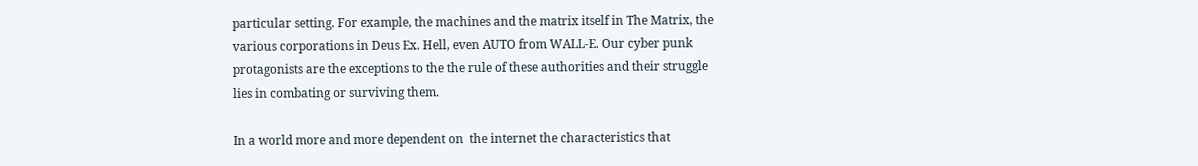particular setting. For example, the machines and the matrix itself in The Matrix, the various corporations in Deus Ex. Hell, even AUTO from WALL-E. Our cyber punk protagonists are the exceptions to the the rule of these authorities and their struggle lies in combating or surviving them.

In a world more and more dependent on  the internet the characteristics that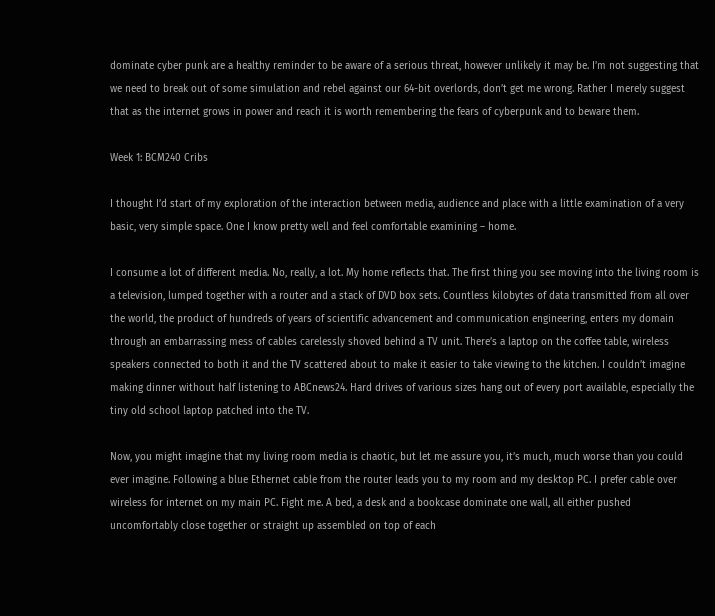dominate cyber punk are a healthy reminder to be aware of a serious threat, however unlikely it may be. I’m not suggesting that we need to break out of some simulation and rebel against our 64-bit overlords, don’t get me wrong. Rather I merely suggest that as the internet grows in power and reach it is worth remembering the fears of cyberpunk and to beware them.

Week 1: BCM240 Cribs

I thought I’d start of my exploration of the interaction between media, audience and place with a little examination of a very basic, very simple space. One I know pretty well and feel comfortable examining – home.

I consume a lot of different media. No, really, a lot. My home reflects that. The first thing you see moving into the living room is a television, lumped together with a router and a stack of DVD box sets. Countless kilobytes of data transmitted from all over the world, the product of hundreds of years of scientific advancement and communication engineering, enters my domain through an embarrassing mess of cables carelessly shoved behind a TV unit. There’s a laptop on the coffee table, wireless speakers connected to both it and the TV scattered about to make it easier to take viewing to the kitchen. I couldn’t imagine making dinner without half listening to ABCnews24. Hard drives of various sizes hang out of every port available, especially the tiny old school laptop patched into the TV.

Now, you might imagine that my living room media is chaotic, but let me assure you, it’s much, much worse than you could ever imagine. Following a blue Ethernet cable from the router leads you to my room and my desktop PC. I prefer cable over wireless for internet on my main PC. Fight me. A bed, a desk and a bookcase dominate one wall, all either pushed uncomfortably close together or straight up assembled on top of each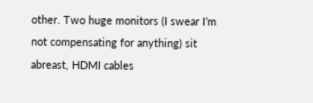other. Two huge monitors (I swear I’m not compensating for anything) sit abreast, HDMI cables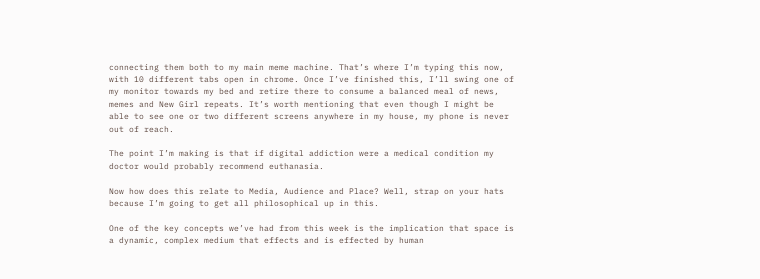connecting them both to my main meme machine. That’s where I’m typing this now, with 10 different tabs open in chrome. Once I’ve finished this, I’ll swing one of my monitor towards my bed and retire there to consume a balanced meal of news, memes and New Girl repeats. It’s worth mentioning that even though I might be able to see one or two different screens anywhere in my house, my phone is never out of reach.

The point I’m making is that if digital addiction were a medical condition my doctor would probably recommend euthanasia.

Now how does this relate to Media, Audience and Place? Well, strap on your hats because I’m going to get all philosophical up in this.

One of the key concepts we’ve had from this week is the implication that space is a dynamic, complex medium that effects and is effected by human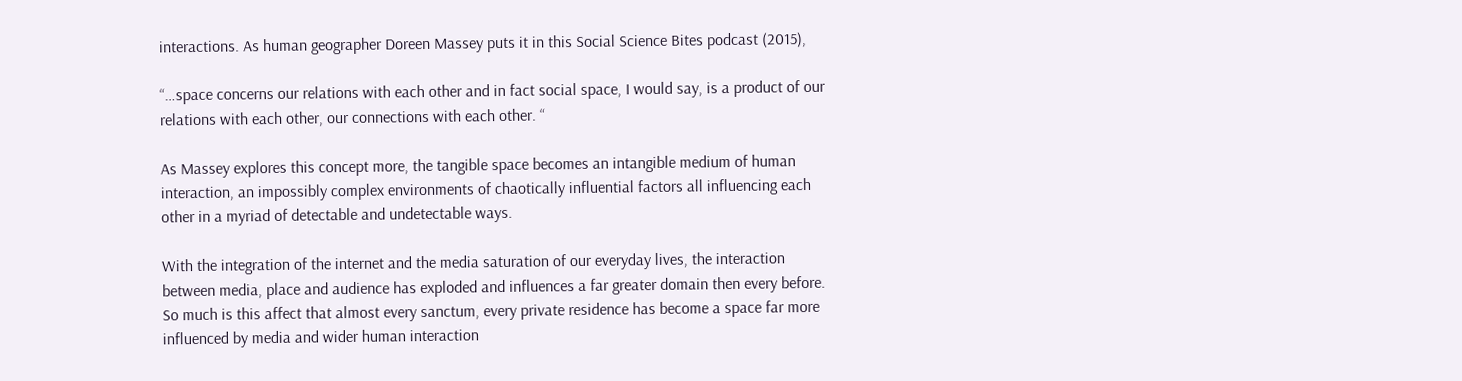interactions. As human geographer Doreen Massey puts it in this Social Science Bites podcast (2015),

“…space concerns our relations with each other and in fact social space, I would say, is a product of our relations with each other, our connections with each other. “

As Massey explores this concept more, the tangible space becomes an intangible medium of human interaction, an impossibly complex environments of chaotically influential factors all influencing each other in a myriad of detectable and undetectable ways.

With the integration of the internet and the media saturation of our everyday lives, the interaction between media, place and audience has exploded and influences a far greater domain then every before. So much is this affect that almost every sanctum, every private residence has become a space far more influenced by media and wider human interaction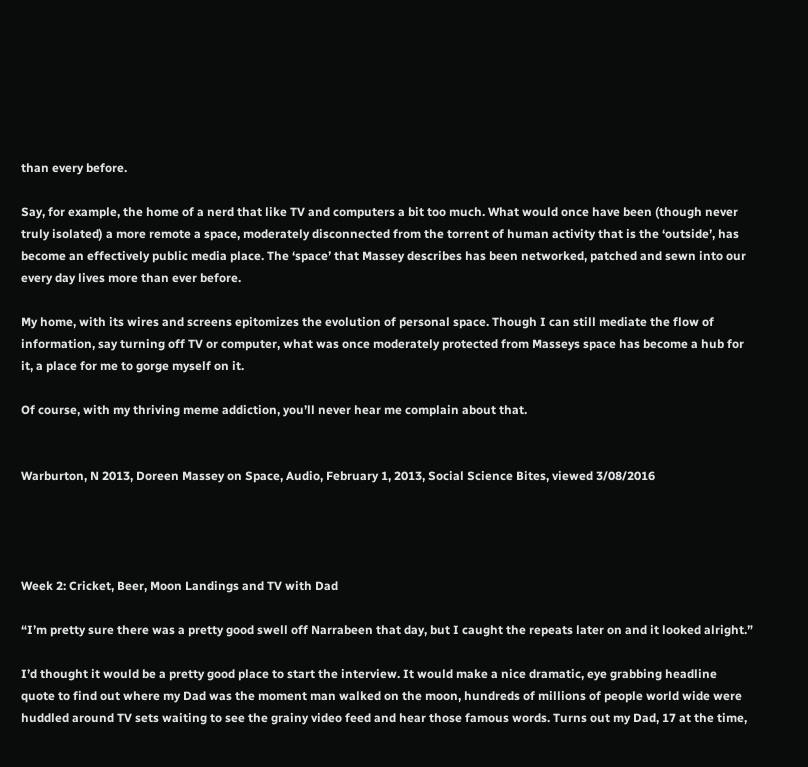than every before.

Say, for example, the home of a nerd that like TV and computers a bit too much. What would once have been (though never truly isolated) a more remote a space, moderately disconnected from the torrent of human activity that is the ‘outside’, has become an effectively public media place. The ‘space’ that Massey describes has been networked, patched and sewn into our every day lives more than ever before.

My home, with its wires and screens epitomizes the evolution of personal space. Though I can still mediate the flow of information, say turning off TV or computer, what was once moderately protected from Masseys space has become a hub for it, a place for me to gorge myself on it.

Of course, with my thriving meme addiction, you’ll never hear me complain about that.


Warburton, N 2013, Doreen Massey on Space, Audio, February 1, 2013, Social Science Bites, viewed 3/08/2016




Week 2: Cricket, Beer, Moon Landings and TV with Dad

“I’m pretty sure there was a pretty good swell off Narrabeen that day, but I caught the repeats later on and it looked alright.”

I’d thought it would be a pretty good place to start the interview. It would make a nice dramatic, eye grabbing headline quote to find out where my Dad was the moment man walked on the moon, hundreds of millions of people world wide were huddled around TV sets waiting to see the grainy video feed and hear those famous words. Turns out my Dad, 17 at the time,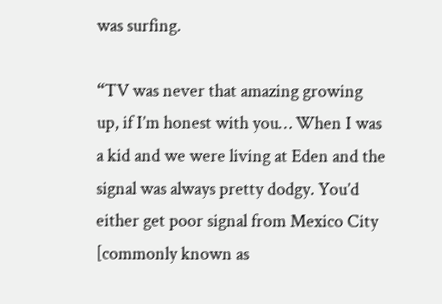was surfing.

“TV was never that amazing growing up, if I’m honest with you… When I was a kid and we were living at Eden and the signal was always pretty dodgy. You’d either get poor signal from Mexico City [commonly known as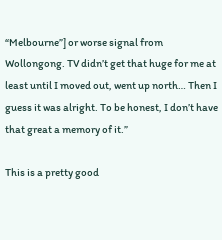“Melbourne”] or worse signal from Wollongong. TV didn’t get that huge for me at least until I moved out, went up north… Then I guess it was alright. To be honest, I don’t have that great a memory of it.”

This is a pretty good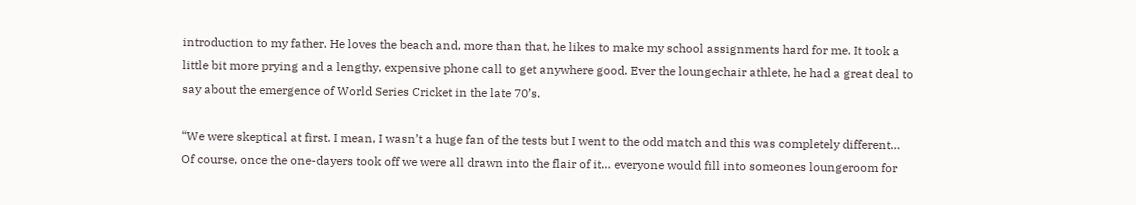introduction to my father. He loves the beach and, more than that, he likes to make my school assignments hard for me. It took a little bit more prying and a lengthy, expensive phone call to get anywhere good. Ever the loungechair athlete, he had a great deal to say about the emergence of World Series Cricket in the late 70’s.

“We were skeptical at first. I mean, I wasn’t a huge fan of the tests but I went to the odd match and this was completely different… Of course, once the one-dayers took off we were all drawn into the flair of it… everyone would fill into someones loungeroom for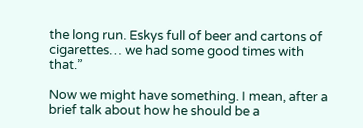the long run. Eskys full of beer and cartons of cigarettes… we had some good times with that.”

Now we might have something. I mean, after a brief talk about how he should be a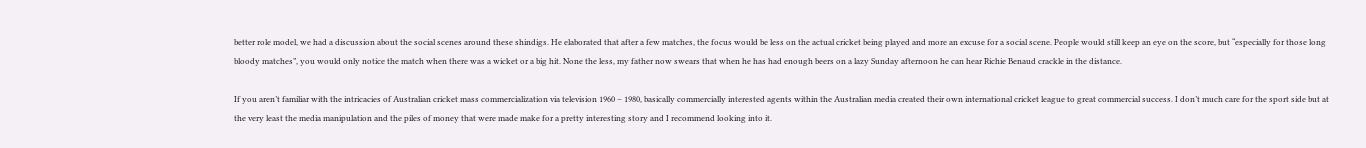better role model, we had a discussion about the social scenes around these shindigs. He elaborated that after a few matches, the focus would be less on the actual cricket being played and more an excuse for a social scene. People would still keep an eye on the score, but “especially for those long bloody matches”, you would only notice the match when there was a wicket or a big hit. None the less, my father now swears that when he has had enough beers on a lazy Sunday afternoon he can hear Richie Benaud crackle in the distance.

If you aren’t familiar with the intricacies of Australian cricket mass commercialization via television 1960 – 1980, basically commercially interested agents within the Australian media created their own international cricket league to great commercial success. I don’t much care for the sport side but at the very least the media manipulation and the piles of money that were made make for a pretty interesting story and I recommend looking into it.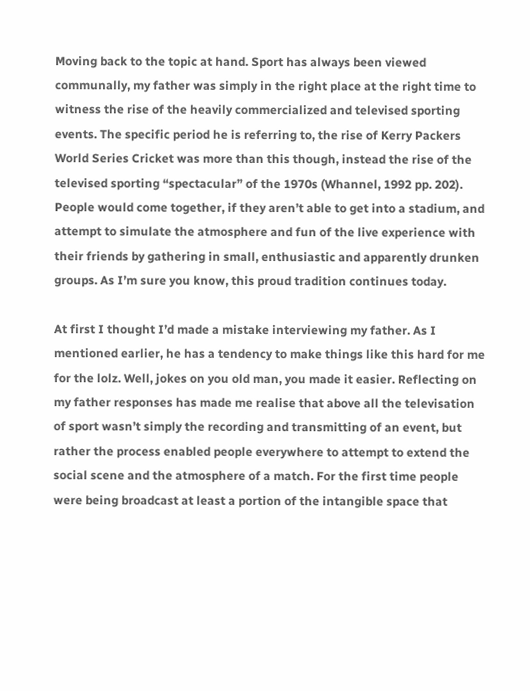Moving back to the topic at hand. Sport has always been viewed communally, my father was simply in the right place at the right time to witness the rise of the heavily commercialized and televised sporting events. The specific period he is referring to, the rise of Kerry Packers World Series Cricket was more than this though, instead the rise of the televised sporting “spectacular” of the 1970s (Whannel, 1992 pp. 202). People would come together, if they aren’t able to get into a stadium, and attempt to simulate the atmosphere and fun of the live experience with their friends by gathering in small, enthusiastic and apparently drunken groups. As I’m sure you know, this proud tradition continues today.

At first I thought I’d made a mistake interviewing my father. As I mentioned earlier, he has a tendency to make things like this hard for me for the lolz. Well, jokes on you old man, you made it easier. Reflecting on my father responses has made me realise that above all the televisation of sport wasn’t simply the recording and transmitting of an event, but rather the process enabled people everywhere to attempt to extend the social scene and the atmosphere of a match. For the first time people were being broadcast at least a portion of the intangible space that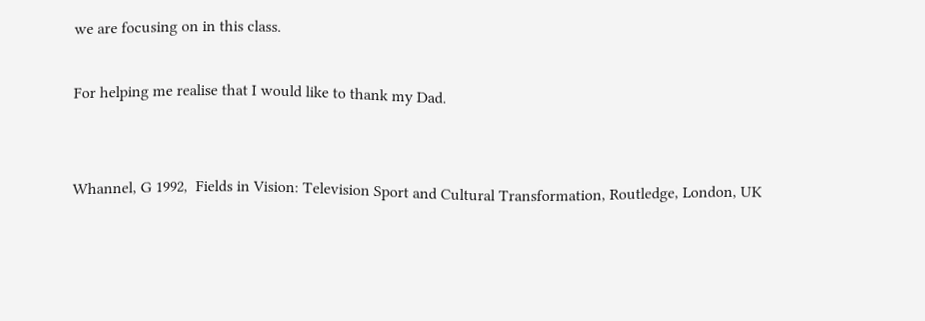we are focusing on in this class.

For helping me realise that I would like to thank my Dad.


Whannel, G 1992,  Fields in Vision: Television Sport and Cultural Transformation, Routledge, London, UK